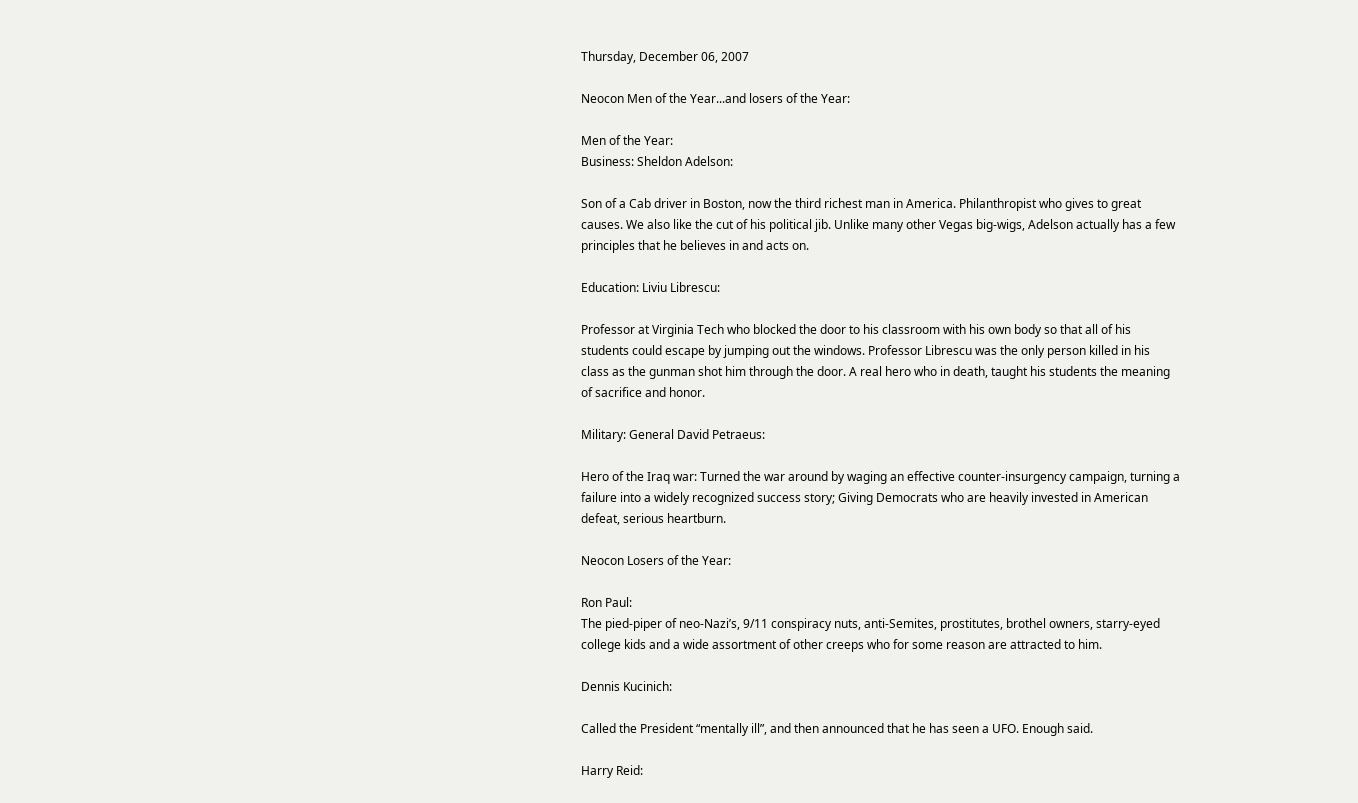Thursday, December 06, 2007

Neocon Men of the Year...and losers of the Year:

Men of the Year:
Business: Sheldon Adelson:

Son of a Cab driver in Boston, now the third richest man in America. Philanthropist who gives to great causes. We also like the cut of his political jib. Unlike many other Vegas big-wigs, Adelson actually has a few principles that he believes in and acts on.

Education: Liviu Librescu:

Professor at Virginia Tech who blocked the door to his classroom with his own body so that all of his students could escape by jumping out the windows. Professor Librescu was the only person killed in his class as the gunman shot him through the door. A real hero who in death, taught his students the meaning of sacrifice and honor.

Military: General David Petraeus:

Hero of the Iraq war: Turned the war around by waging an effective counter-insurgency campaign, turning a failure into a widely recognized success story; Giving Democrats who are heavily invested in American defeat, serious heartburn.

Neocon Losers of the Year:

Ron Paul:
The pied-piper of neo-Nazi’s, 9/11 conspiracy nuts, anti-Semites, prostitutes, brothel owners, starry-eyed college kids and a wide assortment of other creeps who for some reason are attracted to him.

Dennis Kucinich:

Called the President “mentally ill”, and then announced that he has seen a UFO. Enough said.

Harry Reid: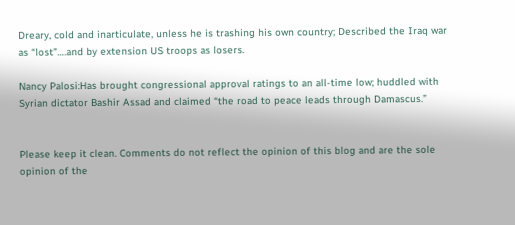Dreary, cold and inarticulate, unless he is trashing his own country; Described the Iraq war as “lost”….and by extension US troops as losers.

Nancy Palosi:Has brought congressional approval ratings to an all-time low; huddled with Syrian dictator Bashir Assad and claimed “the road to peace leads through Damascus.”


Please keep it clean. Comments do not reflect the opinion of this blog and are the sole opinion of the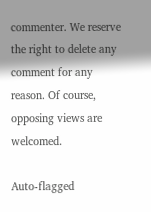commenter. We reserve the right to delete any comment for any reason. Of course, opposing views are welcomed.

Auto-flagged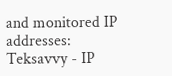and monitored IP addresses:
Teksavvy - IP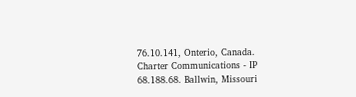76.10.141, Onterio, Canada.
Charter Communications - IP 68.188.68. Ballwin, Missouri